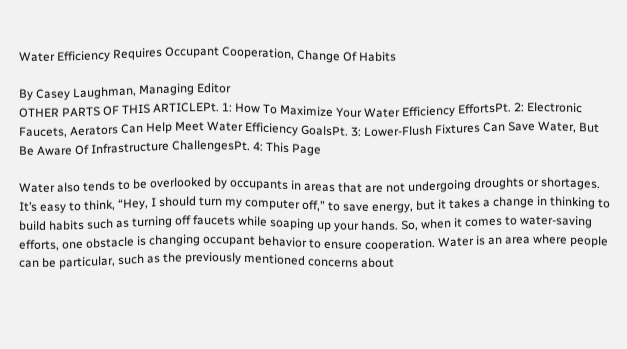Water Efficiency Requires Occupant Cooperation, Change Of Habits

By Casey Laughman, Managing Editor
OTHER PARTS OF THIS ARTICLEPt. 1: How To Maximize Your Water Efficiency EffortsPt. 2: Electronic Faucets, Aerators Can Help Meet Water Efficiency GoalsPt. 3: Lower-Flush Fixtures Can Save Water, But Be Aware Of Infrastructure ChallengesPt. 4: This Page

Water also tends to be overlooked by occupants in areas that are not undergoing droughts or shortages. It’s easy to think, “Hey, I should turn my computer off,” to save energy, but it takes a change in thinking to build habits such as turning off faucets while soaping up your hands. So, when it comes to water-saving efforts, one obstacle is changing occupant behavior to ensure cooperation. Water is an area where people can be particular, such as the previously mentioned concerns about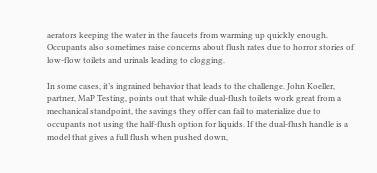aerators keeping the water in the faucets from warming up quickly enough. Occupants also sometimes raise concerns about flush rates due to horror stories of low-flow toilets and urinals leading to clogging.

In some cases, it’s ingrained behavior that leads to the challenge. John Koeller, partner, MaP Testing, points out that while dual-flush toilets work great from a mechanical standpoint, the savings they offer can fail to materialize due to occupants not using the half-flush option for liquids. If the dual-flush handle is a model that gives a full flush when pushed down,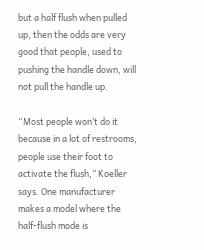but a half flush when pulled up, then the odds are very good that people, used to pushing the handle down, will not pull the handle up.

“Most people won’t do it because in a lot of restrooms, people use their foot to activate the flush,” Koeller says. One manufacturer makes a model where the half-flush mode is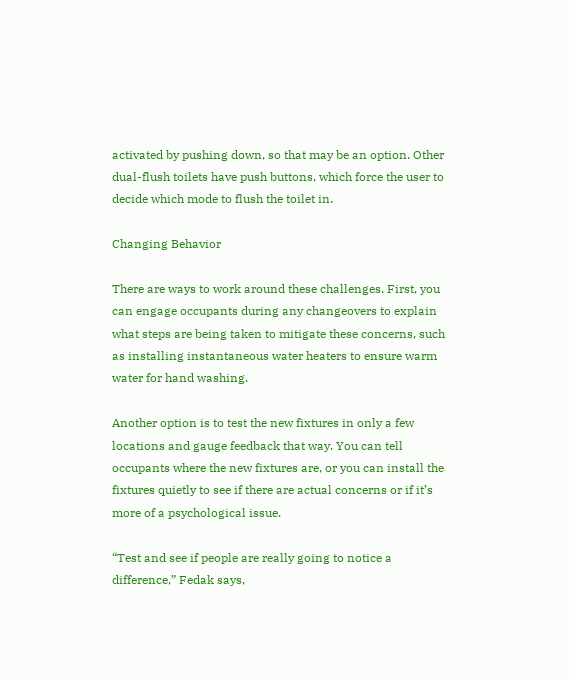activated by pushing down, so that may be an option. Other dual-flush toilets have push buttons, which force the user to decide which mode to flush the toilet in.

Changing Behavior

There are ways to work around these challenges. First, you can engage occupants during any changeovers to explain what steps are being taken to mitigate these concerns, such as installing instantaneous water heaters to ensure warm water for hand washing.

Another option is to test the new fixtures in only a few locations and gauge feedback that way. You can tell occupants where the new fixtures are, or you can install the fixtures quietly to see if there are actual concerns or if it’s more of a psychological issue.

“Test and see if people are really going to notice a difference,” Fedak says,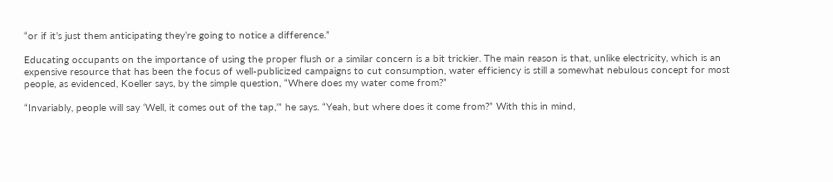“or if it’s just them anticipating they’re going to notice a difference.”

Educating occupants on the importance of using the proper flush or a similar concern is a bit trickier. The main reason is that, unlike electricity, which is an expensive resource that has been the focus of well-publicized campaigns to cut consumption, water efficiency is still a somewhat nebulous concept for most people, as evidenced, Koeller says, by the simple question, “Where does my water come from?”

“Invariably, people will say ‘Well, it comes out of the tap,’” he says. “Yeah, but where does it come from?” With this in mind,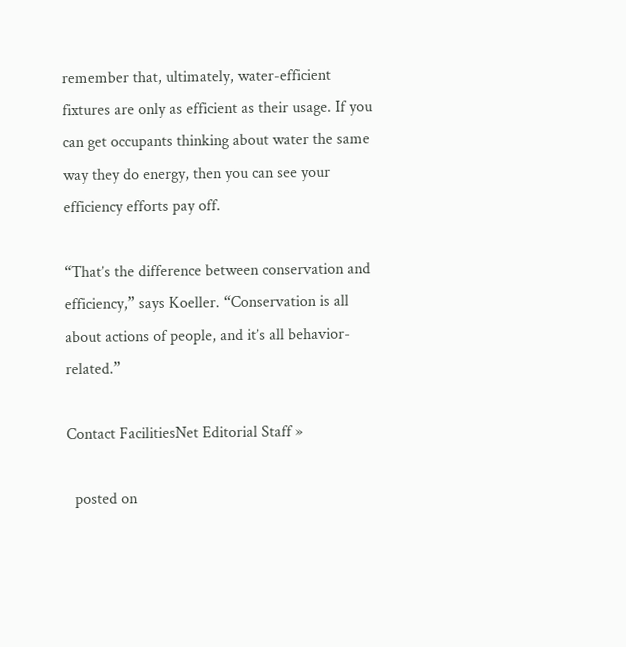remember that, ultimately, water-efficient fixtures are only as efficient as their usage. If you can get occupants thinking about water the same way they do energy, then you can see your efficiency efforts pay off.

“That’s the difference between conservation and efficiency,” says Koeller. “Conservation is all about actions of people, and it’s all behavior-related.”

Contact FacilitiesNet Editorial Staff »

  posted on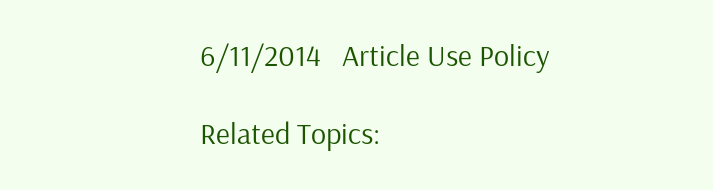6/11/2014   Article Use Policy

Related Topics: